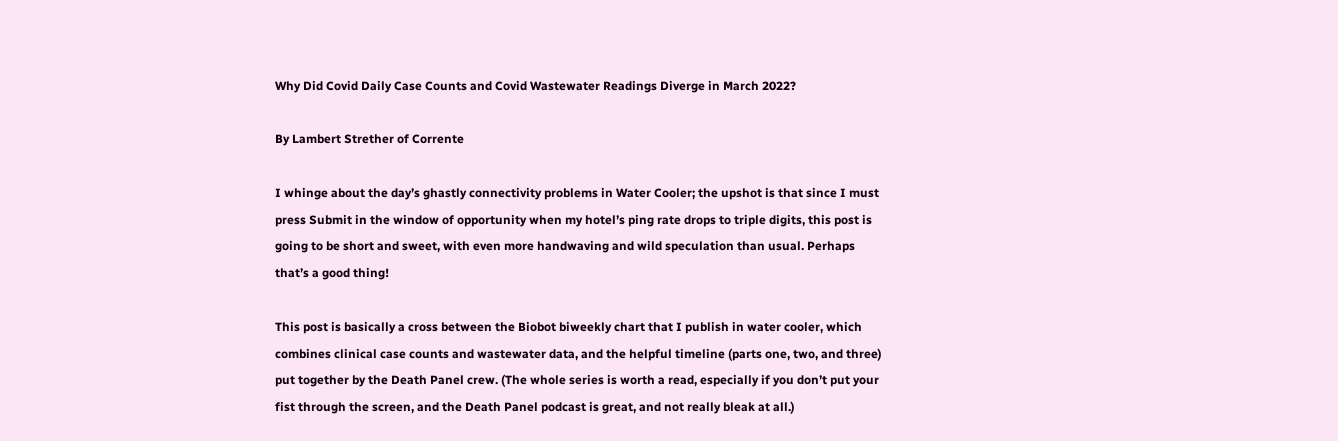Why Did Covid Daily Case Counts and Covid Wastewater Readings Diverge in March 2022?

By Lambert Strether of Corrente

I whinge about the day’s ghastly connectivity problems in Water Cooler; the upshot is that since I must press Submit in the window of opportunity when my hotel’s ping rate drops to triple digits, this post is going to be short and sweet, with even more handwaving and wild speculation than usual. Perhaps that’s a good thing!

This post is basically a cross between the Biobot biweekly chart that I publish in water cooler, which combines clinical case counts and wastewater data, and the helpful timeline (parts one, two, and three) put together by the Death Panel crew. (The whole series is worth a read, especially if you don’t put your fist through the screen, and the Death Panel podcast is great, and not really bleak at all.)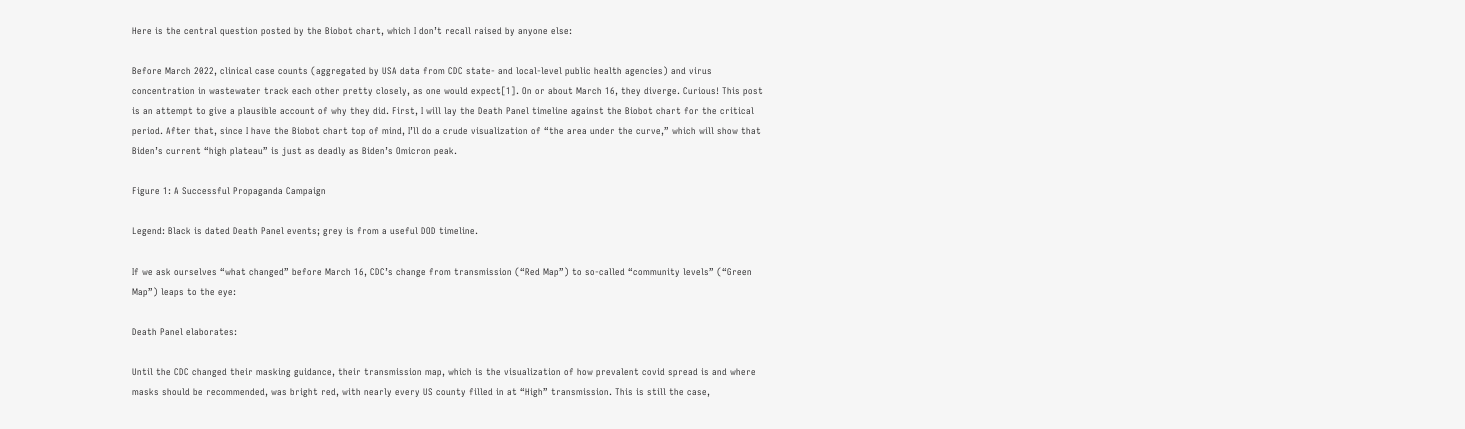Here is the central question posted by the Biobot chart, which I don’t recall raised by anyone else:

Before March 2022, clinical case counts (aggregated by USA data from CDC state- and local-level public health agencies) and virus concentration in wastewater track each other pretty closely, as one would expect[1]. On or about March 16, they diverge. Curious! This post is an attempt to give a plausible account of why they did. First, I will lay the Death Panel timeline against the Biobot chart for the critical period. After that, since I have the Biobot chart top of mind, I’ll do a crude visualization of “the area under the curve,” which will show that Biden’s current “high plateau” is just as deadly as Biden’s Omicron peak.

Figure 1: A Successful Propaganda Campaign

Legend: Black is dated Death Panel events; grey is from a useful DOD timeline.

If we ask ourselves “what changed” before March 16, CDC’s change from transmission (“Red Map”) to so-called “community levels” (“Green Map”) leaps to the eye:

Death Panel elaborates:

Until the CDC changed their masking guidance, their transmission map, which is the visualization of how prevalent covid spread is and where masks should be recommended, was bright red, with nearly every US county filled in at “High” transmission. This is still the case,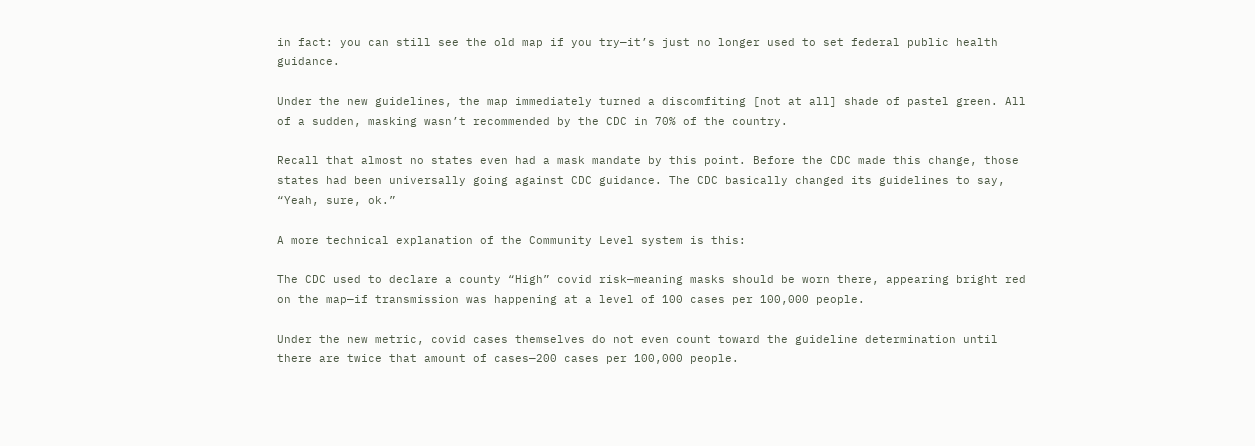in fact: you can still see the old map if you try—it’s just no longer used to set federal public health guidance.

Under the new guidelines, the map immediately turned a discomfiting [not at all] shade of pastel green. All of a sudden, masking wasn’t recommended by the CDC in 70% of the country.

Recall that almost no states even had a mask mandate by this point. Before the CDC made this change, those states had been universally going against CDC guidance. The CDC basically changed its guidelines to say, “Yeah, sure, ok.”

A more technical explanation of the Community Level system is this:

The CDC used to declare a county “High” covid risk—meaning masks should be worn there, appearing bright red on the map—if transmission was happening at a level of 100 cases per 100,000 people.

Under the new metric, covid cases themselves do not even count toward the guideline determination until there are twice that amount of cases—200 cases per 100,000 people.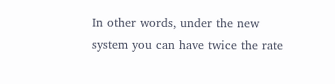In other words, under the new system you can have twice the rate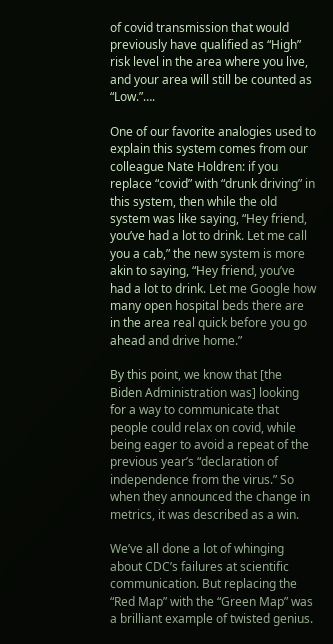of covid transmission that would previously have qualified as “High” risk level in the area where you live, and your area will still be counted as “Low.”….

One of our favorite analogies used to explain this system comes from our colleague Nate Holdren: if you replace “covid” with “drunk driving” in this system, then while the old system was like saying, “Hey friend, you’ve had a lot to drink. Let me call you a cab,” the new system is more akin to saying, “Hey friend, you’ve had a lot to drink. Let me Google how many open hospital beds there are in the area real quick before you go ahead and drive home.”

By this point, we know that [the Biden Administration was] looking for a way to communicate that people could relax on covid, while being eager to avoid a repeat of the previous year’s “declaration of independence from the virus.” So when they announced the change in metrics, it was described as a win.

We’ve all done a lot of whinging about CDC’s failures at scientific communication. But replacing the “Red Map” with the “Green Map” was a brilliant example of twisted genius.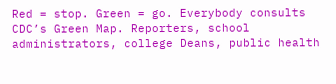Red = stop. Green = go. Everybody consults CDC’s Green Map. Reporters, school administrators, college Deans, public health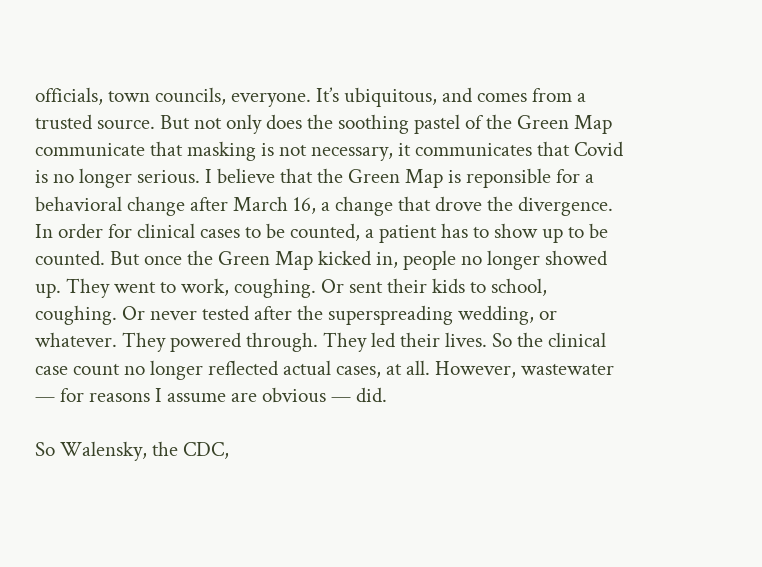officials, town councils, everyone. It’s ubiquitous, and comes from a trusted source. But not only does the soothing pastel of the Green Map communicate that masking is not necessary, it communicates that Covid is no longer serious. I believe that the Green Map is reponsible for a behavioral change after March 16, a change that drove the divergence. In order for clinical cases to be counted, a patient has to show up to be counted. But once the Green Map kicked in, people no longer showed up. They went to work, coughing. Or sent their kids to school, coughing. Or never tested after the superspreading wedding, or whatever. They powered through. They led their lives. So the clinical case count no longer reflected actual cases, at all. However, wastewater — for reasons I assume are obvious — did.

So Walensky, the CDC,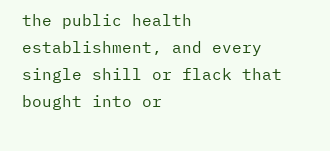the public health establishment, and every single shill or flack that bought into or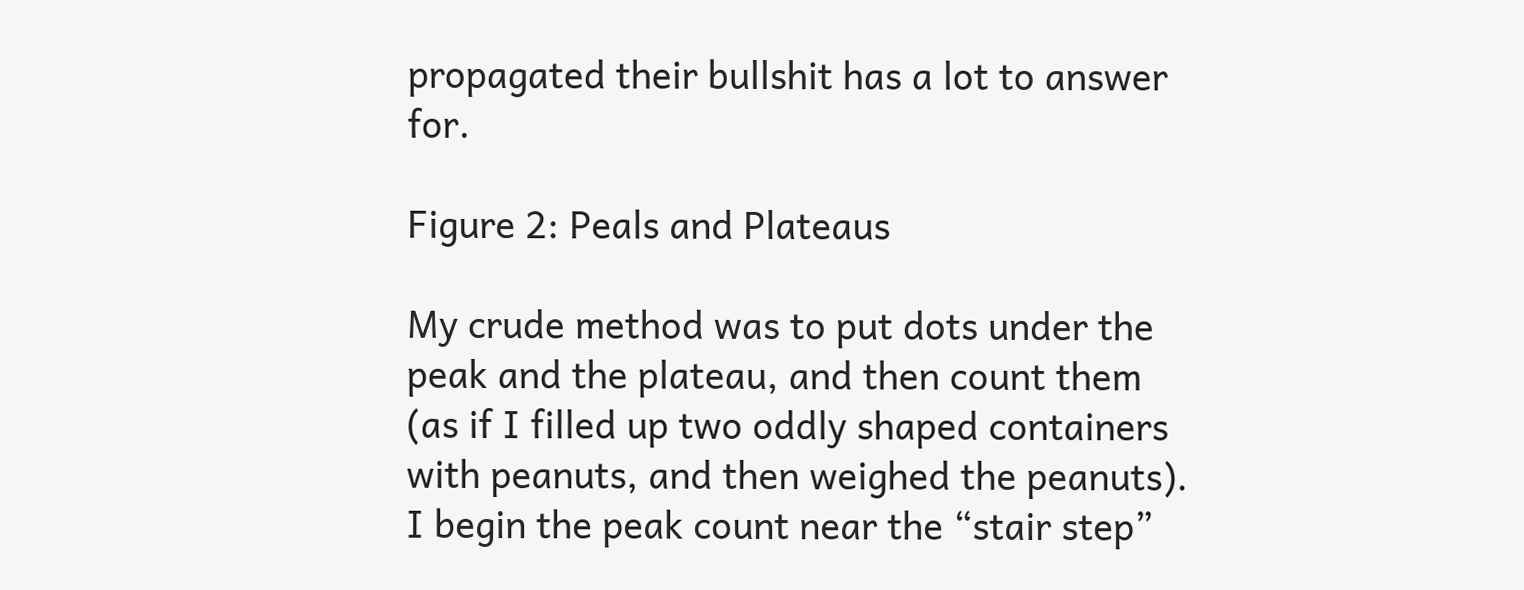propagated their bullshit has a lot to answer for.

Figure 2: Peals and Plateaus

My crude method was to put dots under the peak and the plateau, and then count them (as if I filled up two oddly shaped containers with peanuts, and then weighed the peanuts). I begin the peak count near the “stair step”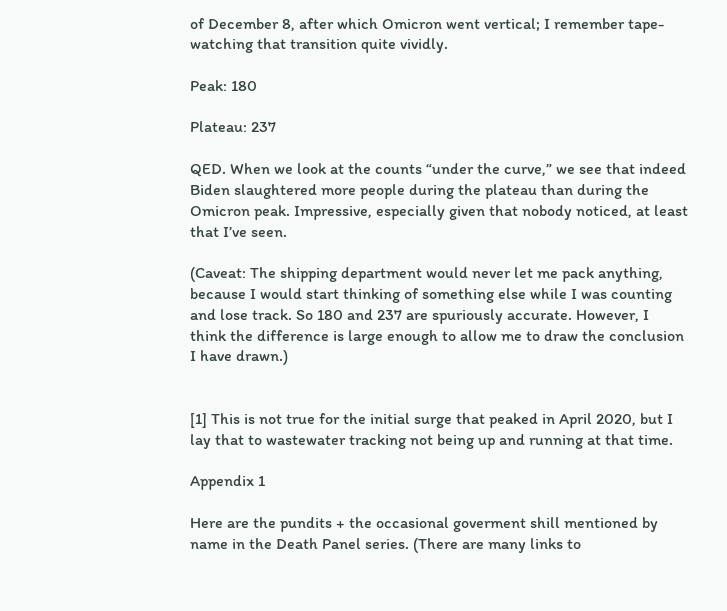of December 8, after which Omicron went vertical; I remember tape-watching that transition quite vividly.

Peak: 180

Plateau: 237

QED. When we look at the counts “under the curve,” we see that indeed Biden slaughtered more people during the plateau than during the Omicron peak. Impressive, especially given that nobody noticed, at least that I’ve seen.

(Caveat: The shipping department would never let me pack anything, because I would start thinking of something else while I was counting and lose track. So 180 and 237 are spuriously accurate. However, I think the difference is large enough to allow me to draw the conclusion I have drawn.)


[1] This is not true for the initial surge that peaked in April 2020, but I lay that to wastewater tracking not being up and running at that time.

Appendix 1

Here are the pundits + the occasional goverment shill mentioned by name in the Death Panel series. (There are many links to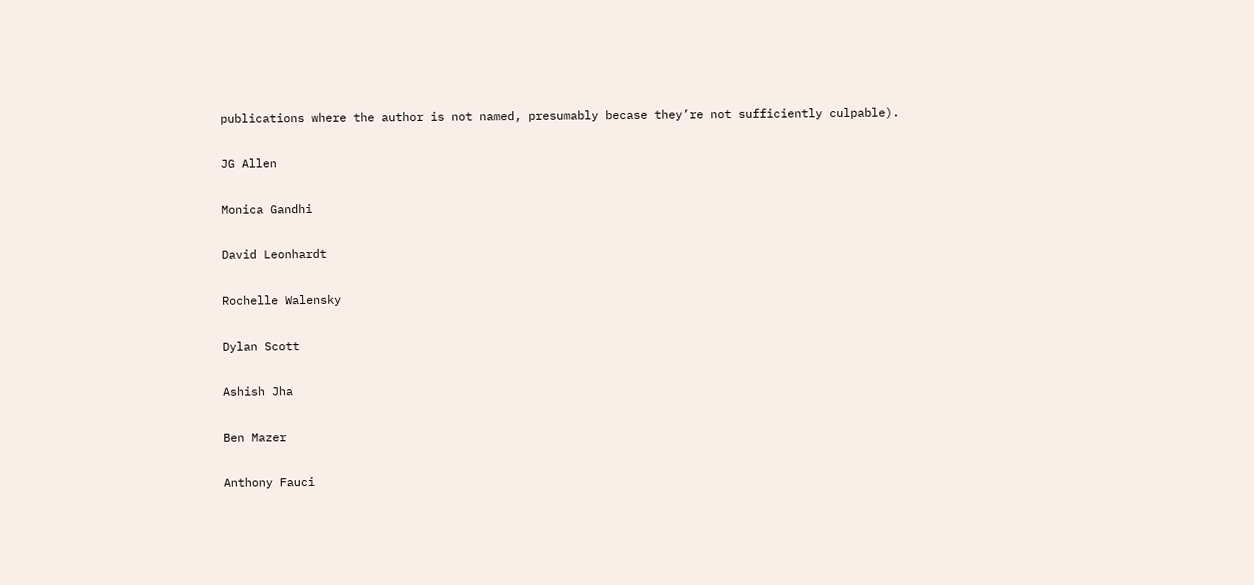publications where the author is not named, presumably becase they’re not sufficiently culpable).

JG Allen

Monica Gandhi

David Leonhardt

Rochelle Walensky

Dylan Scott

Ashish Jha

Ben Mazer

Anthony Fauci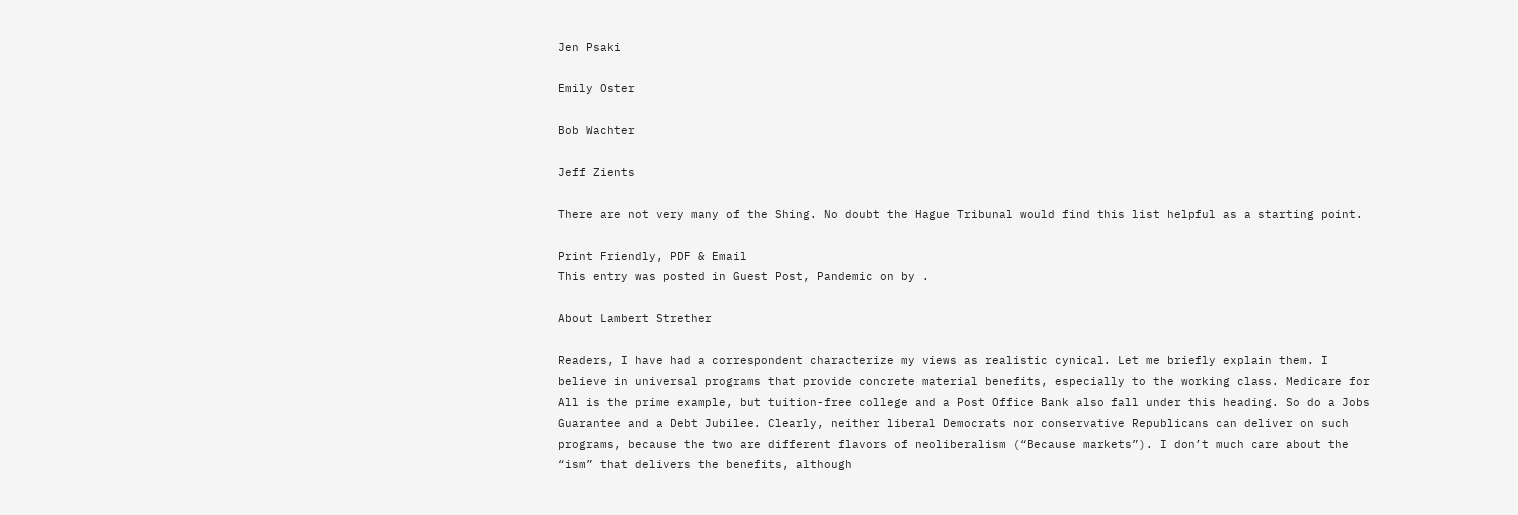Jen Psaki

Emily Oster

Bob Wachter

Jeff Zients

There are not very many of the Shing. No doubt the Hague Tribunal would find this list helpful as a starting point.

Print Friendly, PDF & Email
This entry was posted in Guest Post, Pandemic on by .

About Lambert Strether

Readers, I have had a correspondent characterize my views as realistic cynical. Let me briefly explain them. I believe in universal programs that provide concrete material benefits, especially to the working class. Medicare for All is the prime example, but tuition-free college and a Post Office Bank also fall under this heading. So do a Jobs Guarantee and a Debt Jubilee. Clearly, neither liberal Democrats nor conservative Republicans can deliver on such programs, because the two are different flavors of neoliberalism (“Because markets”). I don’t much care about the “ism” that delivers the benefits, although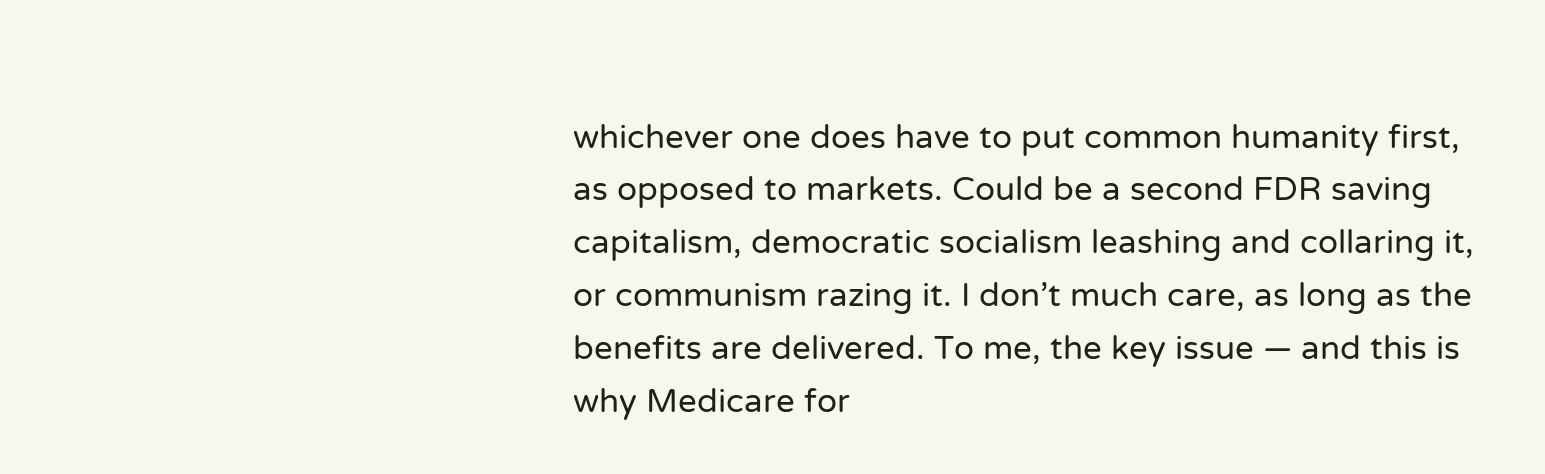whichever one does have to put common humanity first, as opposed to markets. Could be a second FDR saving capitalism, democratic socialism leashing and collaring it, or communism razing it. I don’t much care, as long as the benefits are delivered. To me, the key issue — and this is why Medicare for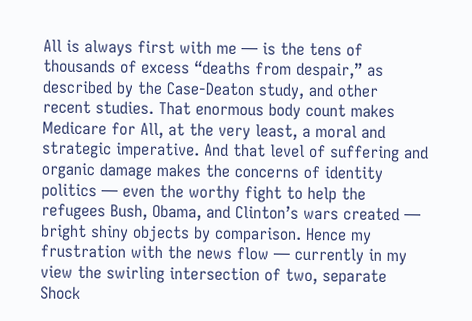All is always first with me — is the tens of thousands of excess “deaths from despair,” as described by the Case-Deaton study, and other recent studies. That enormous body count makes Medicare for All, at the very least, a moral and strategic imperative. And that level of suffering and organic damage makes the concerns of identity politics — even the worthy fight to help the refugees Bush, Obama, and Clinton’s wars created — bright shiny objects by comparison. Hence my frustration with the news flow — currently in my view the swirling intersection of two, separate Shock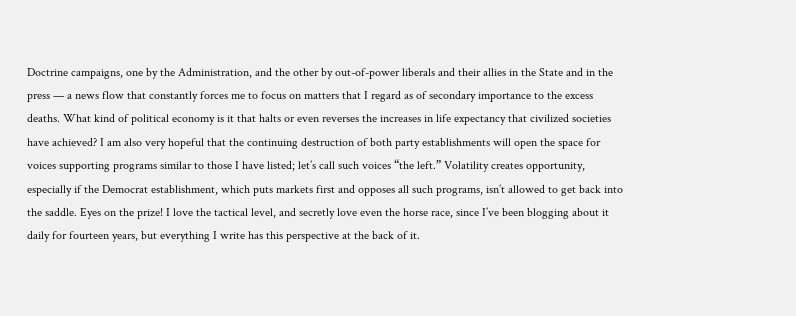Doctrine campaigns, one by the Administration, and the other by out-of-power liberals and their allies in the State and in the press — a news flow that constantly forces me to focus on matters that I regard as of secondary importance to the excess deaths. What kind of political economy is it that halts or even reverses the increases in life expectancy that civilized societies have achieved? I am also very hopeful that the continuing destruction of both party establishments will open the space for voices supporting programs similar to those I have listed; let’s call such voices “the left.” Volatility creates opportunity, especially if the Democrat establishment, which puts markets first and opposes all such programs, isn’t allowed to get back into the saddle. Eyes on the prize! I love the tactical level, and secretly love even the horse race, since I’ve been blogging about it daily for fourteen years, but everything I write has this perspective at the back of it.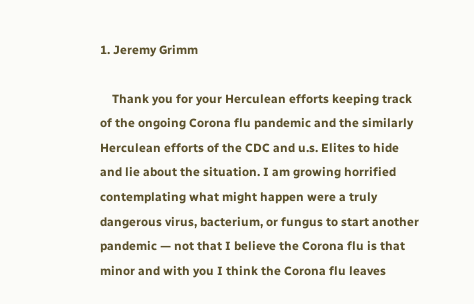1. Jeremy Grimm

    Thank you for your Herculean efforts keeping track of the ongoing Corona flu pandemic and the similarly Herculean efforts of the CDC and u.s. Elites to hide and lie about the situation. I am growing horrified contemplating what might happen were a truly dangerous virus, bacterium, or fungus to start another pandemic — not that I believe the Corona flu is that minor and with you I think the Corona flu leaves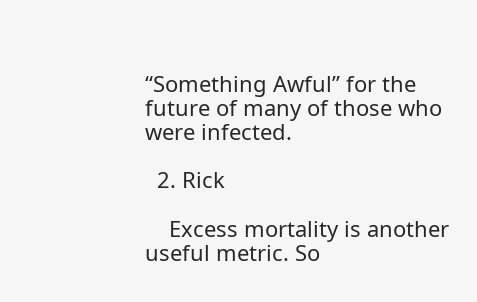“Something Awful” for the future of many of those who were infected.

  2. Rick

    Excess mortality is another useful metric. So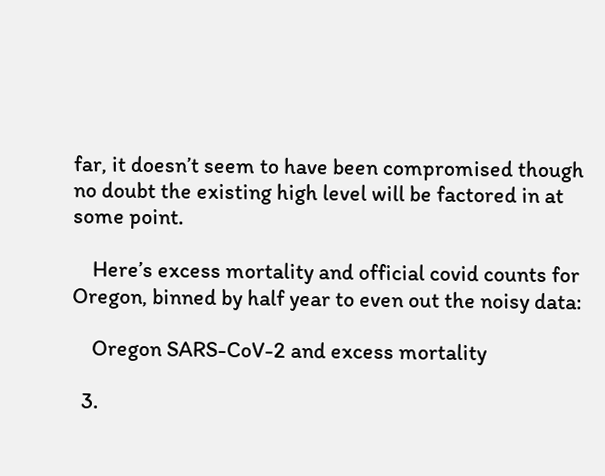far, it doesn’t seem to have been compromised though no doubt the existing high level will be factored in at some point.

    Here’s excess mortality and official covid counts for Oregon, binned by half year to even out the noisy data:

    Oregon SARS-CoV-2 and excess mortality

  3.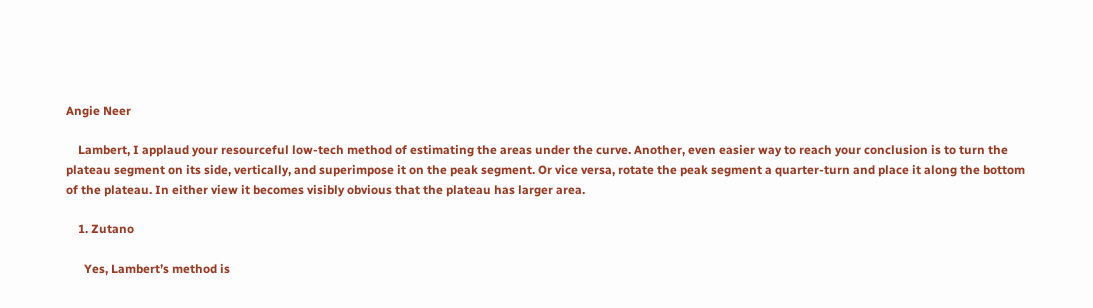Angie Neer

    Lambert, I applaud your resourceful low-tech method of estimating the areas under the curve. Another, even easier way to reach your conclusion is to turn the plateau segment on its side, vertically, and superimpose it on the peak segment. Or vice versa, rotate the peak segment a quarter-turn and place it along the bottom of the plateau. In either view it becomes visibly obvious that the plateau has larger area.

    1. Zutano

      Yes, Lambert’s method is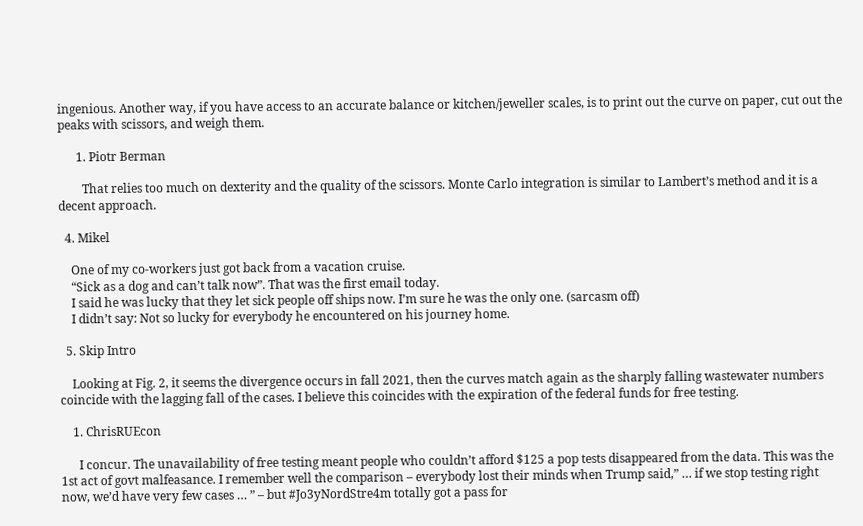ingenious. Another way, if you have access to an accurate balance or kitchen/jeweller scales, is to print out the curve on paper, cut out the peaks with scissors, and weigh them.

      1. Piotr Berman

        That relies too much on dexterity and the quality of the scissors. Monte Carlo integration is similar to Lambert’s method and it is a decent approach.

  4. Mikel

    One of my co-workers just got back from a vacation cruise.
    “Sick as a dog and can’t talk now”. That was the first email today.
    I said he was lucky that they let sick people off ships now. I’m sure he was the only one. (sarcasm off)
    I didn’t say: Not so lucky for everybody he encountered on his journey home.

  5. Skip Intro

    Looking at Fig. 2, it seems the divergence occurs in fall 2021, then the curves match again as the sharply falling wastewater numbers coincide with the lagging fall of the cases. I believe this coincides with the expiration of the federal funds for free testing.

    1. ChrisRUEcon

      I concur. The unavailability of free testing meant people who couldn’t afford $125 a pop tests disappeared from the data. This was the 1st act of govt malfeasance. I remember well the comparison – everybody lost their minds when Trump said,” … if we stop testing right now, we’d have very few cases … ” – but #Jo3yNordStre4m totally got a pass for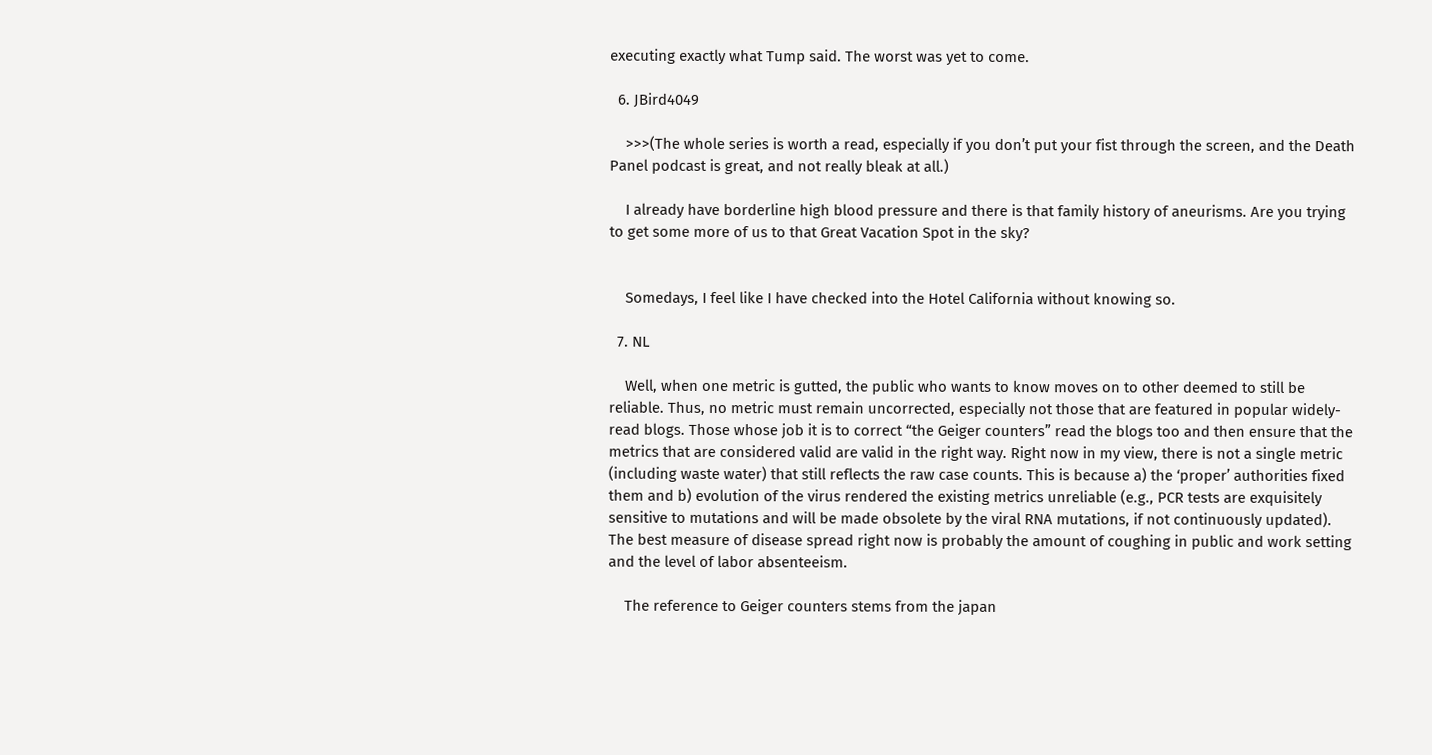executing exactly what Tump said. The worst was yet to come.

  6. JBird4049

    >>>(The whole series is worth a read, especially if you don’t put your fist through the screen, and the Death Panel podcast is great, and not really bleak at all.)

    I already have borderline high blood pressure and there is that family history of aneurisms. Are you trying to get some more of us to that Great Vacation Spot in the sky?


    Somedays, I feel like I have checked into the Hotel California without knowing so.

  7. NL

    Well, when one metric is gutted, the public who wants to know moves on to other deemed to still be reliable. Thus, no metric must remain uncorrected, especially not those that are featured in popular widely-read blogs. Those whose job it is to correct “the Geiger counters” read the blogs too and then ensure that the metrics that are considered valid are valid in the right way. Right now in my view, there is not a single metric (including waste water) that still reflects the raw case counts. This is because a) the ‘proper’ authorities fixed them and b) evolution of the virus rendered the existing metrics unreliable (e.g., PCR tests are exquisitely sensitive to mutations and will be made obsolete by the viral RNA mutations, if not continuously updated). The best measure of disease spread right now is probably the amount of coughing in public and work setting and the level of labor absenteeism.

    The reference to Geiger counters stems from the japan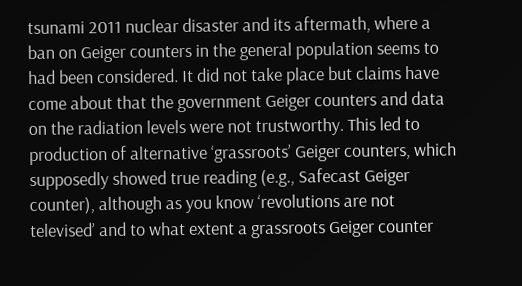tsunami 2011 nuclear disaster and its aftermath, where a ban on Geiger counters in the general population seems to had been considered. It did not take place but claims have come about that the government Geiger counters and data on the radiation levels were not trustworthy. This led to production of alternative ‘grassroots’ Geiger counters, which supposedly showed true reading (e.g., Safecast Geiger counter), although as you know ‘revolutions are not televised’ and to what extent a grassroots Geiger counter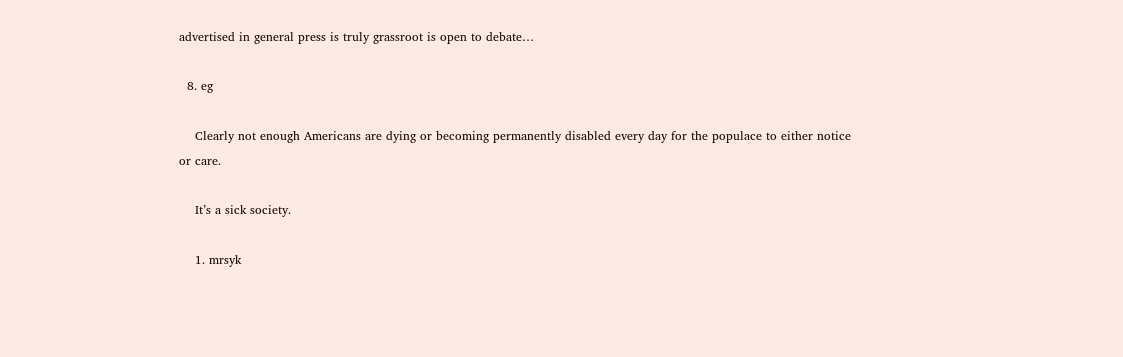advertised in general press is truly grassroot is open to debate…

  8. eg

    Clearly not enough Americans are dying or becoming permanently disabled every day for the populace to either notice or care.

    It’s a sick society.

    1. mrsyk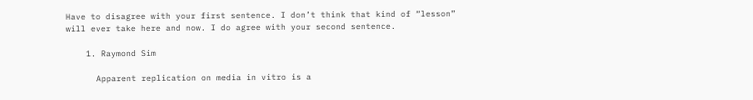Have to disagree with your first sentence. I don’t think that kind of “lesson” will ever take here and now. I do agree with your second sentence.

    1. Raymond Sim

      Apparent replication on media in vitro is a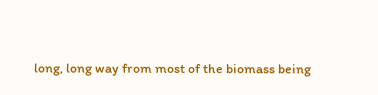long, long way from most of the biomass being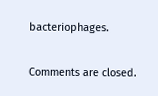bacteriophages.

Comments are closed.